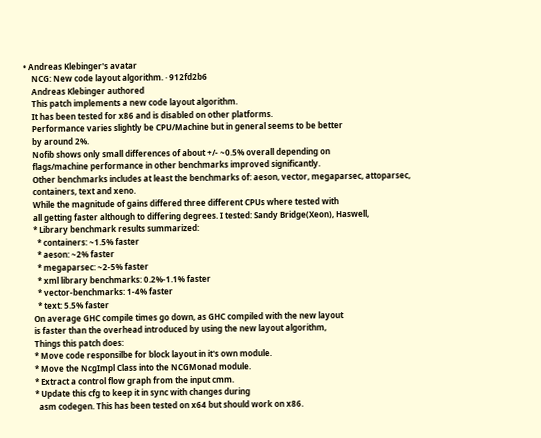• Andreas Klebinger's avatar
    NCG: New code layout algorithm. · 912fd2b6
    Andreas Klebinger authored
    This patch implements a new code layout algorithm.
    It has been tested for x86 and is disabled on other platforms.
    Performance varies slightly be CPU/Machine but in general seems to be better
    by around 2%.
    Nofib shows only small differences of about +/- ~0.5% overall depending on
    flags/machine performance in other benchmarks improved significantly.
    Other benchmarks includes at least the benchmarks of: aeson, vector, megaparsec, attoparsec,
    containers, text and xeno.
    While the magnitude of gains differed three different CPUs where tested with
    all getting faster although to differing degrees. I tested: Sandy Bridge(Xeon), Haswell,
    * Library benchmark results summarized:
      * containers: ~1.5% faster
      * aeson: ~2% faster
      * megaparsec: ~2-5% faster
      * xml library benchmarks: 0.2%-1.1% faster
      * vector-benchmarks: 1-4% faster
      * text: 5.5% faster
    On average GHC compile times go down, as GHC compiled with the new layout
    is faster than the overhead introduced by using the new layout algorithm,
    Things this patch does:
    * Move code responsilbe for block layout in it's own module.
    * Move the NcgImpl Class into the NCGMonad module.
    * Extract a control flow graph from the input cmm.
    * Update this cfg to keep it in sync with changes during
      asm codegen. This has been tested on x64 but should work on x86.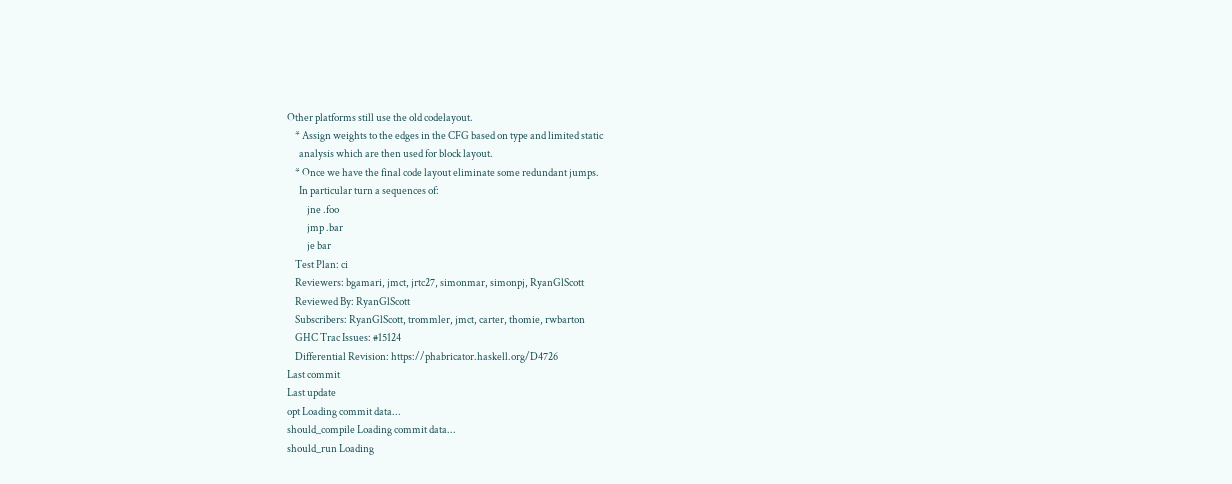Other platforms still use the old codelayout.
    * Assign weights to the edges in the CFG based on type and limited static
      analysis which are then used for block layout.
    * Once we have the final code layout eliminate some redundant jumps.
      In particular turn a sequences of:
          jne .foo
          jmp .bar
          je bar
    Test Plan: ci
    Reviewers: bgamari, jmct, jrtc27, simonmar, simonpj, RyanGlScott
    Reviewed By: RyanGlScott
    Subscribers: RyanGlScott, trommler, jmct, carter, thomie, rwbarton
    GHC Trac Issues: #15124
    Differential Revision: https://phabricator.haskell.org/D4726
Last commit
Last update
opt Loading commit data...
should_compile Loading commit data...
should_run Loading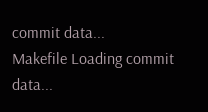commit data...
Makefile Loading commit data...